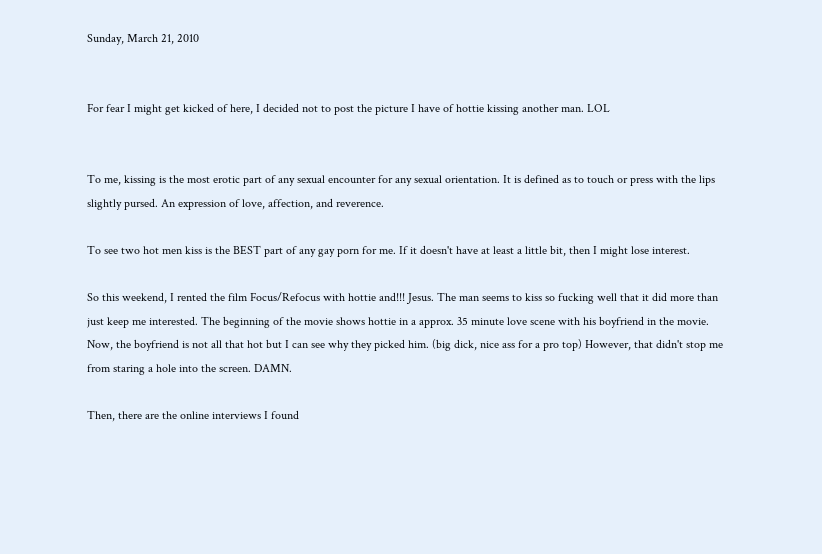Sunday, March 21, 2010


For fear I might get kicked of here, I decided not to post the picture I have of hottie kissing another man. LOL


To me, kissing is the most erotic part of any sexual encounter for any sexual orientation. It is defined as to touch or press with the lips slightly pursed. An expression of love, affection, and reverence.

To see two hot men kiss is the BEST part of any gay porn for me. If it doesn't have at least a little bit, then I might lose interest.

So this weekend, I rented the film Focus/Refocus with hottie and!!! Jesus. The man seems to kiss so fucking well that it did more than just keep me interested. The beginning of the movie shows hottie in a approx. 35 minute love scene with his boyfriend in the movie. Now, the boyfriend is not all that hot but I can see why they picked him. (big dick, nice ass for a pro top) However, that didn't stop me from staring a hole into the screen. DAMN.

Then, there are the online interviews I found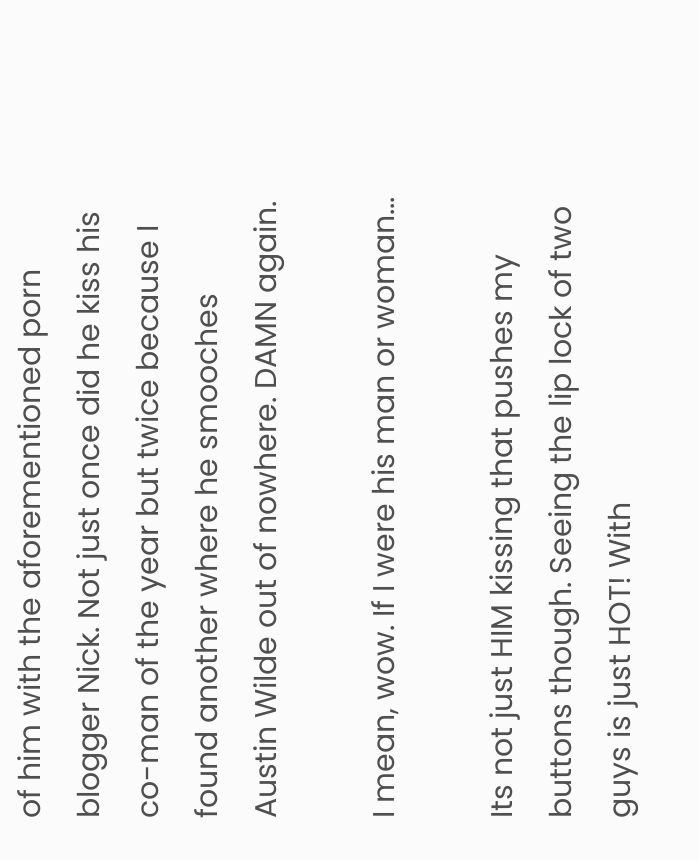of him with the aforementioned porn blogger Nick. Not just once did he kiss his co-man of the year but twice because I found another where he smooches Austin Wilde out of nowhere. DAMN again.

I mean, wow. If I were his man or woman...

Its not just HIM kissing that pushes my buttons though. Seeing the lip lock of two guys is just HOT! With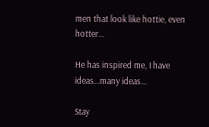men that look like hottie, even hotter...

He has inspired me, I have ideas...many ideas...

Stay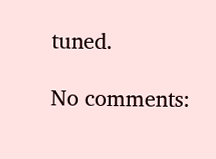tuned.

No comments: